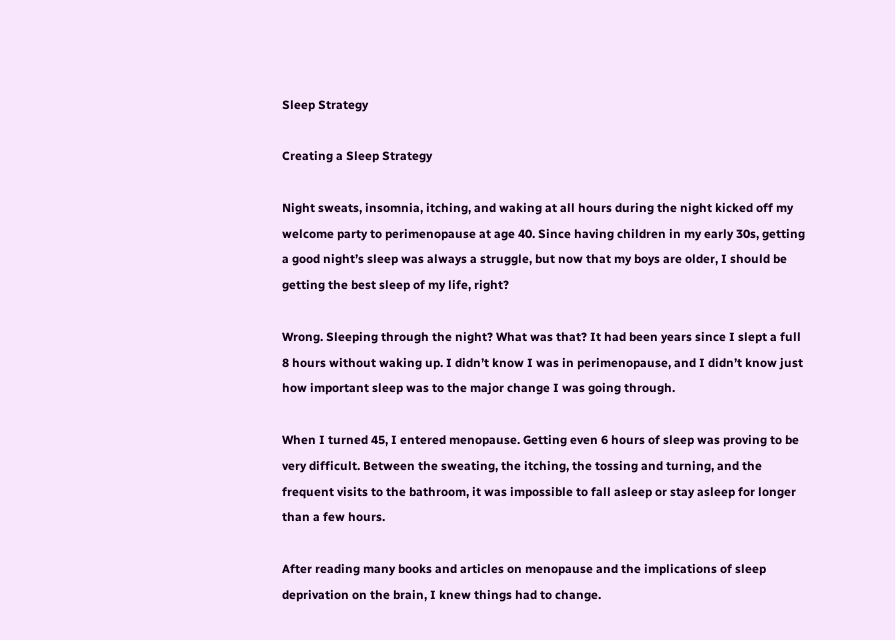Sleep Strategy

Creating a Sleep Strategy

Night sweats, insomnia, itching, and waking at all hours during the night kicked off my welcome party to perimenopause at age 40. Since having children in my early 30s, getting a good night’s sleep was always a struggle, but now that my boys are older, I should be getting the best sleep of my life, right?

Wrong. Sleeping through the night? What was that? It had been years since I slept a full 8 hours without waking up. I didn’t know I was in perimenopause, and I didn’t know just how important sleep was to the major change I was going through.

When I turned 45, I entered menopause. Getting even 6 hours of sleep was proving to be very difficult. Between the sweating, the itching, the tossing and turning, and the frequent visits to the bathroom, it was impossible to fall asleep or stay asleep for longer than a few hours.

After reading many books and articles on menopause and the implications of sleep deprivation on the brain, I knew things had to change.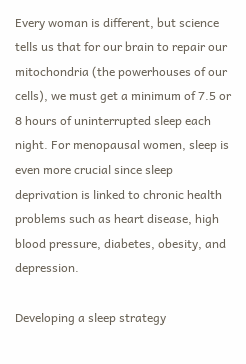Every woman is different, but science tells us that for our brain to repair our mitochondria (the powerhouses of our cells), we must get a minimum of 7.5 or 8 hours of uninterrupted sleep each night. For menopausal women, sleep is even more crucial since sleep deprivation is linked to chronic health problems such as heart disease, high blood pressure, diabetes, obesity, and depression.

Developing a sleep strategy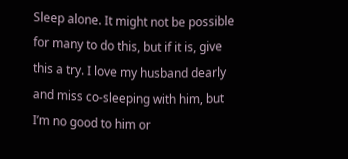Sleep alone. It might not be possible for many to do this, but if it is, give this a try. I love my husband dearly and miss co-sleeping with him, but I’m no good to him or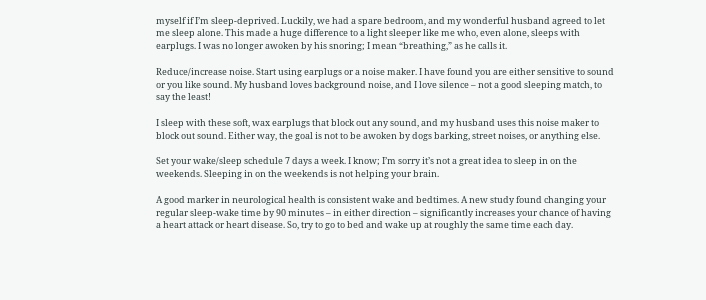myself if I’m sleep-deprived. Luckily, we had a spare bedroom, and my wonderful husband agreed to let me sleep alone. This made a huge difference to a light sleeper like me who, even alone, sleeps with earplugs. I was no longer awoken by his snoring; I mean “breathing,” as he calls it.

Reduce/increase noise. Start using earplugs or a noise maker. I have found you are either sensitive to sound or you like sound. My husband loves background noise, and I love silence – not a good sleeping match, to say the least!

I sleep with these soft, wax earplugs that block out any sound, and my husband uses this noise maker to block out sound. Either way, the goal is not to be awoken by dogs barking, street noises, or anything else.

Set your wake/sleep schedule 7 days a week. I know; I’m sorry it’s not a great idea to sleep in on the weekends. Sleeping in on the weekends is not helping your brain.

A good marker in neurological health is consistent wake and bedtimes. A new study found changing your regular sleep-wake time by 90 minutes – in either direction – significantly increases your chance of having a heart attack or heart disease. So, try to go to bed and wake up at roughly the same time each day.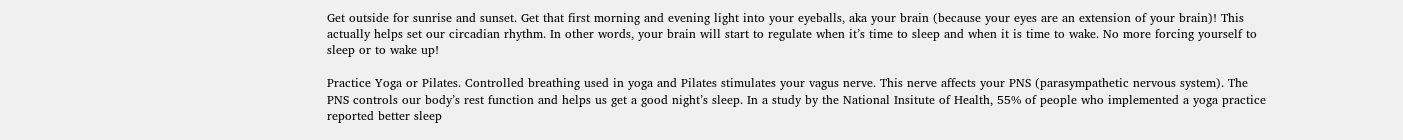Get outside for sunrise and sunset. Get that first morning and evening light into your eyeballs, aka your brain (because your eyes are an extension of your brain)! This actually helps set our circadian rhythm. In other words, your brain will start to regulate when it’s time to sleep and when it is time to wake. No more forcing yourself to sleep or to wake up!

Practice Yoga or Pilates. Controlled breathing used in yoga and Pilates stimulates your vagus nerve. This nerve affects your PNS (parasympathetic nervous system). The PNS controls our body’s rest function and helps us get a good night’s sleep. In a study by the National Insitute of Health, 55% of people who implemented a yoga practice reported better sleep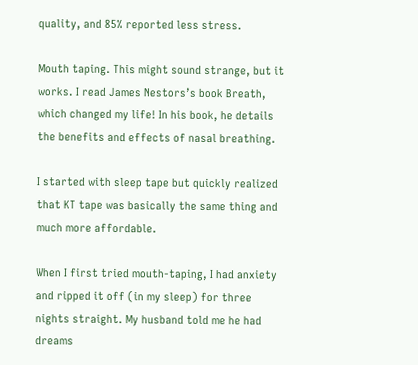quality, and 85% reported less stress.

Mouth taping. This might sound strange, but it works. I read James Nestors’s book Breath, which changed my life! In his book, he details the benefits and effects of nasal breathing.

I started with sleep tape but quickly realized that KT tape was basically the same thing and much more affordable.

When I first tried mouth-taping, I had anxiety and ripped it off (in my sleep) for three nights straight. My husband told me he had dreams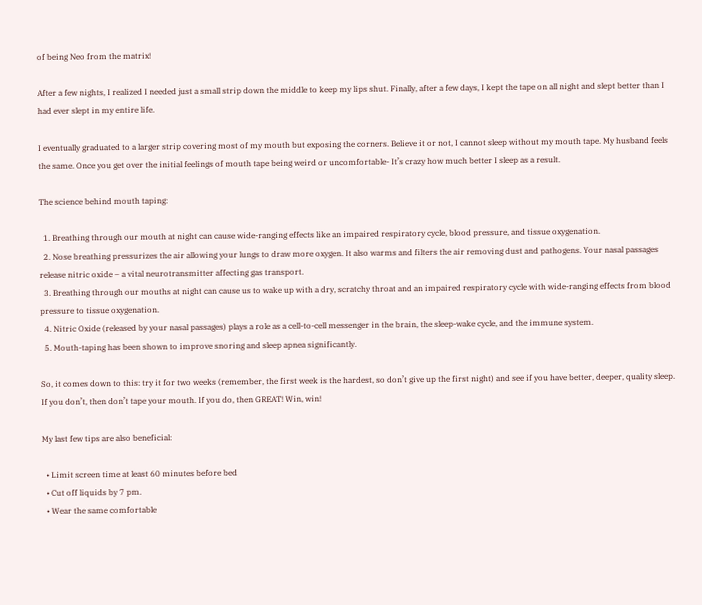of being Neo from the matrix!

After a few nights, I realized I needed just a small strip down the middle to keep my lips shut. Finally, after a few days, I kept the tape on all night and slept better than I had ever slept in my entire life.

I eventually graduated to a larger strip covering most of my mouth but exposing the corners. Believe it or not, I cannot sleep without my mouth tape. My husband feels the same. Once you get over the initial feelings of mouth tape being weird or uncomfortable- It’s crazy how much better I sleep as a result.

The science behind mouth taping:

  1. Breathing through our mouth at night can cause wide-ranging effects like an impaired respiratory cycle, blood pressure, and tissue oxygenation.
  2. Nose breathing pressurizes the air allowing your lungs to draw more oxygen. It also warms and filters the air removing dust and pathogens. Your nasal passages release nitric oxide – a vital neurotransmitter affecting gas transport.
  3. Breathing through our mouths at night can cause us to wake up with a dry, scratchy throat and an impaired respiratory cycle with wide-ranging effects from blood pressure to tissue oxygenation.
  4. Nitric Oxide (released by your nasal passages) plays a role as a cell-to-cell messenger in the brain, the sleep-wake cycle, and the immune system.
  5. Mouth-taping has been shown to improve snoring and sleep apnea significantly.

So, it comes down to this: try it for two weeks (remember, the first week is the hardest, so don’t give up the first night) and see if you have better, deeper, quality sleep. If you don’t, then don’t tape your mouth. If you do, then GREAT! Win, win!

My last few tips are also beneficial:

  • Limit screen time at least 60 minutes before bed
  • Cut off liquids by 7 pm.
  • Wear the same comfortable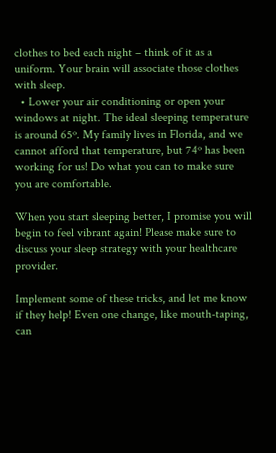clothes to bed each night – think of it as a uniform. Your brain will associate those clothes with sleep.
  • Lower your air conditioning or open your windows at night. The ideal sleeping temperature is around 65º. My family lives in Florida, and we cannot afford that temperature, but 74º has been working for us! Do what you can to make sure you are comfortable.

When you start sleeping better, I promise you will begin to feel vibrant again! Please make sure to discuss your sleep strategy with your healthcare provider.

Implement some of these tricks, and let me know if they help! Even one change, like mouth-taping, can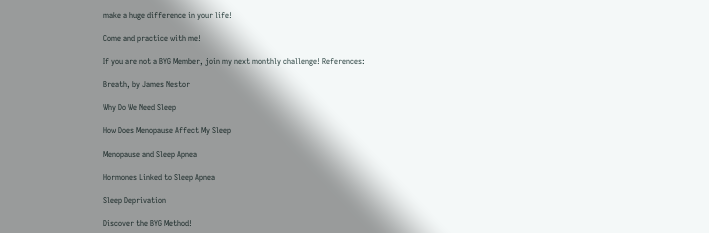make a huge difference in your life!

Come and practice with me!

If you are not a BYG Member, join my next monthly challenge! References:

Breath, by James Nestor

Why Do We Need Sleep

How Does Menopause Affect My Sleep

Menopause and Sleep Apnea

Hormones Linked to Sleep Apnea

Sleep Deprivation

Discover the BYG Method!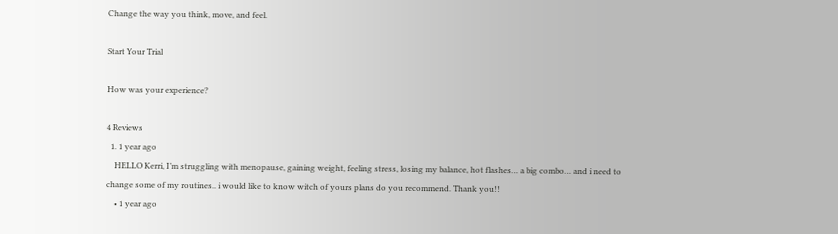Change the way you think, move, and feel.

Start Your Trial

How was your experience?

4 Reviews
  1. 1 year ago
    HELLO Kerri, I’m struggling with menopause, gaining weight, feeling stress, losing my balance, hot flashes… a big combo… and i need to change some of my routines.. i would like to know witch of yours plans do you recommend. Thank you!!
    • 1 year ago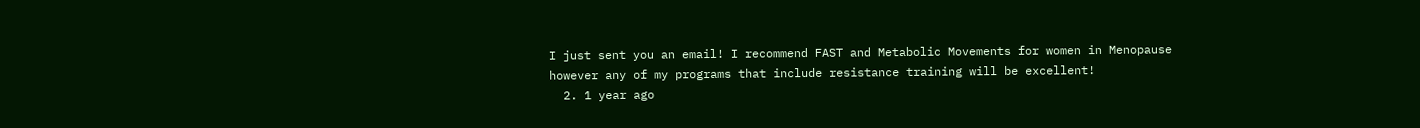I just sent you an email! I recommend FAST and Metabolic Movements for women in Menopause however any of my programs that include resistance training will be excellent!
  2. 1 year ago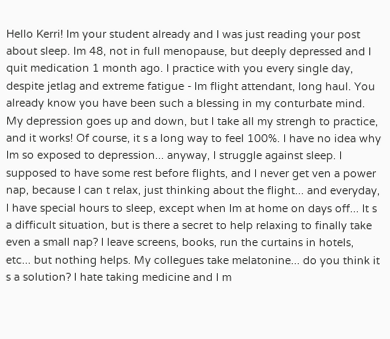Hello Kerri! Im your student already and I was just reading your post about sleep. Im 48, not in full menopause, but deeply depressed and I quit medication 1 month ago. I practice with you every single day, despite jetlag and extreme fatigue - Im flight attendant, long haul. You already know you have been such a blessing in my conturbate mind. My depression goes up and down, but I take all my strengh to practice, and it works! Of course, it s a long way to feel 100%. I have no idea why Im so exposed to depression... anyway, I struggle against sleep. I supposed to have some rest before flights, and I never get ven a power nap, because I can t relax, just thinking about the flight... and everyday, I have special hours to sleep, except when Im at home on days off... It s a difficult situation, but is there a secret to help relaxing to finally take even a small nap? I leave screens, books, run the curtains in hotels, etc... but nothing helps. My collegues take melatonine... do you think it s a solution? I hate taking medicine and I m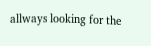allways looking for the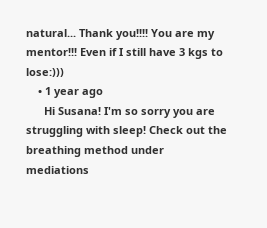natural... Thank you!!!! You are my mentor!!! Even if I still have 3 kgs to lose:)))
    • 1 year ago
      Hi Susana! I'm so sorry you are struggling with sleep! Check out the breathing method under mediations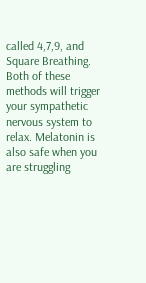called 4,7,9, and Square Breathing. Both of these methods will trigger your sympathetic nervous system to relax. Melatonin is also safe when you are struggling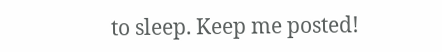to sleep. Keep me posted!